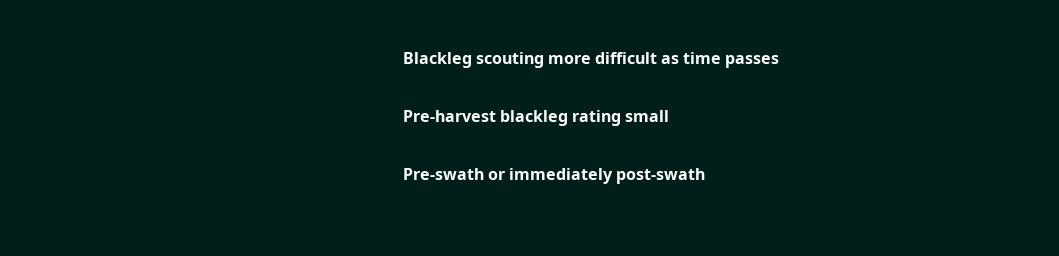Blackleg scouting more difficult as time passes

Pre-harvest blackleg rating small

Pre-swath or immediately post-swath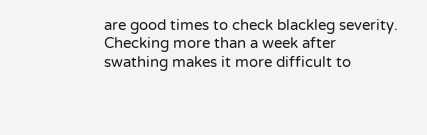are good times to check blackleg severity. Checking more than a week after swathing makes it more difficult to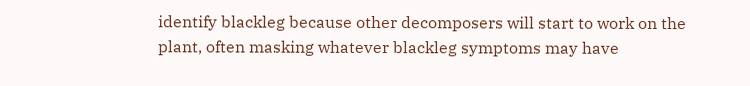identify blackleg because other decomposers will start to work on the plant, often masking whatever blackleg symptoms may have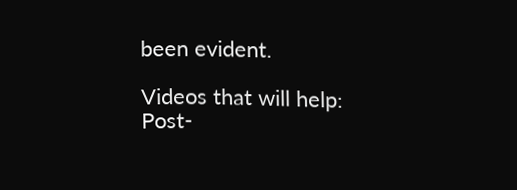been evident.

Videos that will help:
Post-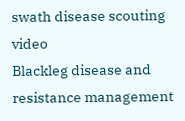swath disease scouting video
Blackleg disease and resistance management